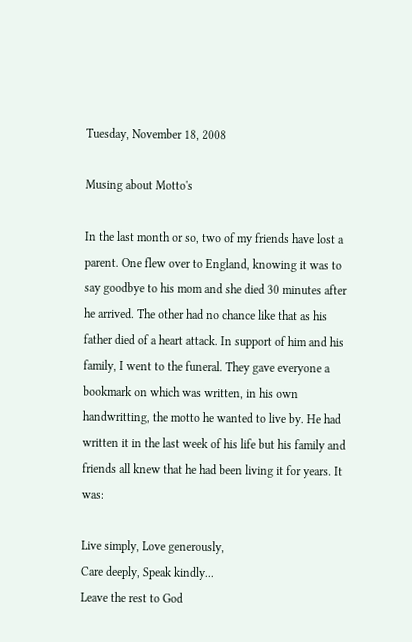Tuesday, November 18, 2008

Musing about Motto's

In the last month or so, two of my friends have lost a parent. One flew over to England, knowing it was to say goodbye to his mom and she died 30 minutes after he arrived. The other had no chance like that as his father died of a heart attack. In support of him and his family, I went to the funeral. They gave everyone a bookmark on which was written, in his own handwritting, the motto he wanted to live by. He had written it in the last week of his life but his family and friends all knew that he had been living it for years. It was:

Live simply, Love generously,
Care deeply, Speak kindly...
Leave the rest to God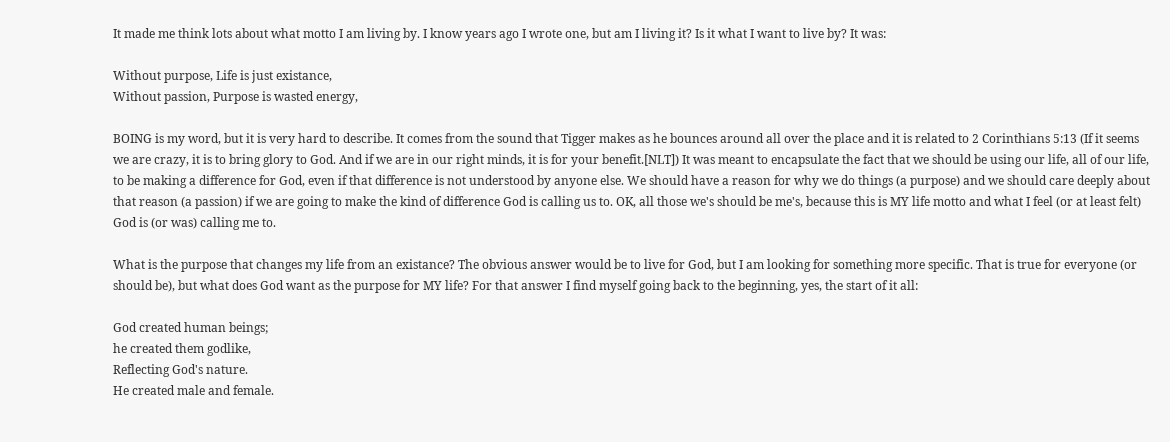It made me think lots about what motto I am living by. I know years ago I wrote one, but am I living it? Is it what I want to live by? It was:

Without purpose, Life is just existance,
Without passion, Purpose is wasted energy,

BOING is my word, but it is very hard to describe. It comes from the sound that Tigger makes as he bounces around all over the place and it is related to 2 Corinthians 5:13 (If it seems we are crazy, it is to bring glory to God. And if we are in our right minds, it is for your benefit.[NLT]) It was meant to encapsulate the fact that we should be using our life, all of our life, to be making a difference for God, even if that difference is not understood by anyone else. We should have a reason for why we do things (a purpose) and we should care deeply about that reason (a passion) if we are going to make the kind of difference God is calling us to. OK, all those we's should be me's, because this is MY life motto and what I feel (or at least felt) God is (or was) calling me to.

What is the purpose that changes my life from an existance? The obvious answer would be to live for God, but I am looking for something more specific. That is true for everyone (or should be), but what does God want as the purpose for MY life? For that answer I find myself going back to the beginning, yes, the start of it all:

God created human beings;
he created them godlike,
Reflecting God's nature.
He created male and female.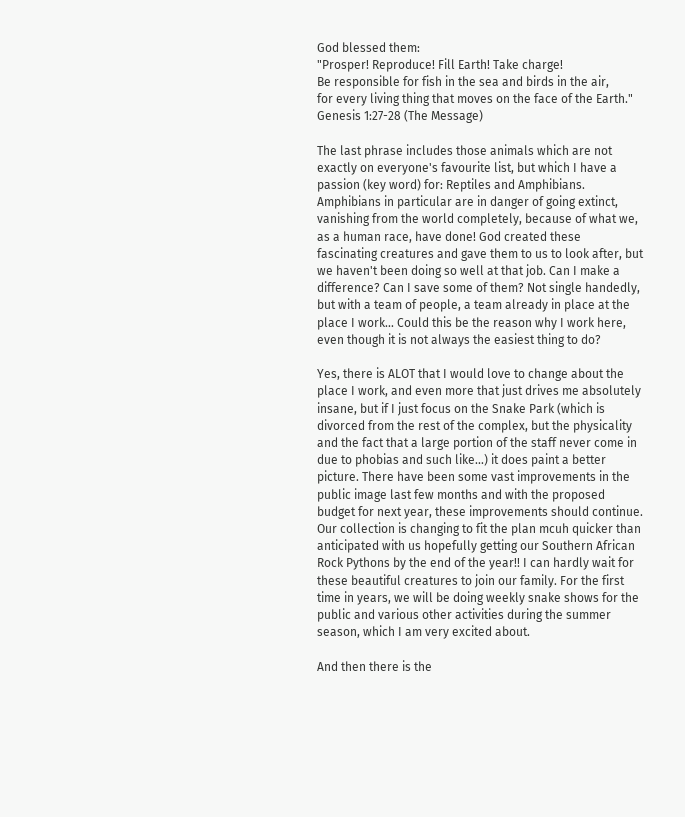God blessed them:
"Prosper! Reproduce! Fill Earth! Take charge!
Be responsible for fish in the sea and birds in the air,
for every living thing that moves on the face of the Earth."
Genesis 1:27-28 (The Message)

The last phrase includes those animals which are not exactly on everyone's favourite list, but which I have a passion (key word) for: Reptiles and Amphibians. Amphibians in particular are in danger of going extinct, vanishing from the world completely, because of what we, as a human race, have done! God created these fascinating creatures and gave them to us to look after, but we haven't been doing so well at that job. Can I make a difference? Can I save some of them? Not single handedly, but with a team of people, a team already in place at the place I work... Could this be the reason why I work here, even though it is not always the easiest thing to do?

Yes, there is ALOT that I would love to change about the place I work, and even more that just drives me absolutely insane, but if I just focus on the Snake Park (which is divorced from the rest of the complex, but the physicality and the fact that a large portion of the staff never come in due to phobias and such like...) it does paint a better picture. There have been some vast improvements in the public image last few months and with the proposed budget for next year, these improvements should continue. Our collection is changing to fit the plan mcuh quicker than anticipated with us hopefully getting our Southern African Rock Pythons by the end of the year!! I can hardly wait for these beautiful creatures to join our family. For the first time in years, we will be doing weekly snake shows for the public and various other activities during the summer season, which I am very excited about.

And then there is the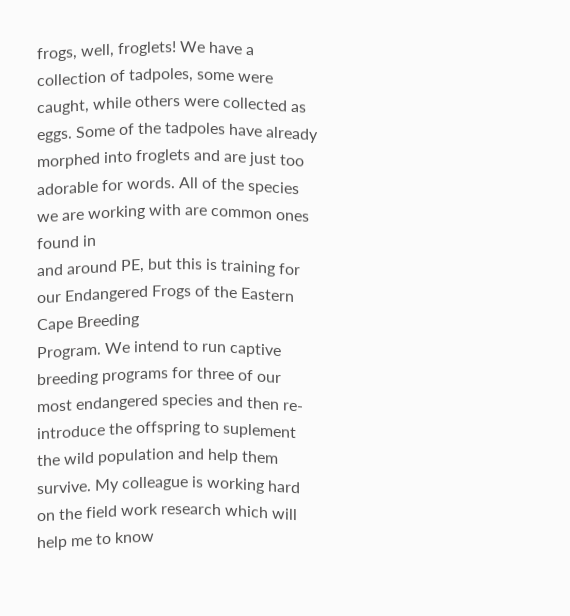frogs, well, froglets! We have a collection of tadpoles, some were caught, while others were collected as eggs. Some of the tadpoles have already morphed into froglets and are just too adorable for words. All of the species we are working with are common ones found in
and around PE, but this is training for our Endangered Frogs of the Eastern Cape Breeding
Program. We intend to run captive breeding programs for three of our most endangered species and then re-introduce the offspring to suplement the wild population and help them survive. My colleague is working hard on the field work research which will help me to know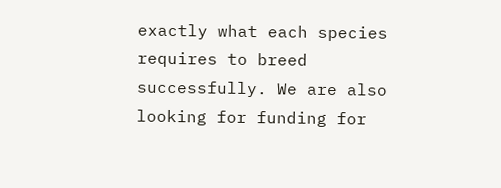exactly what each species requires to breed successfully. We are also looking for funding for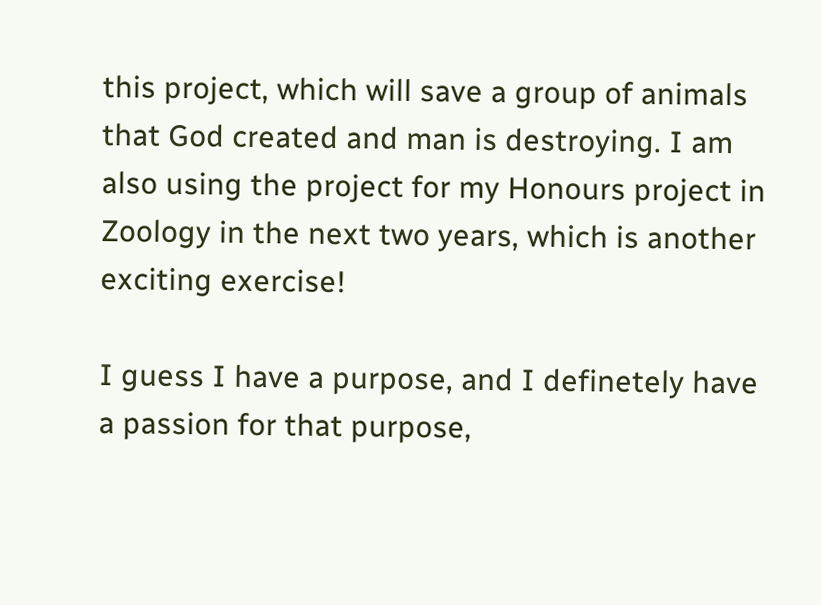this project, which will save a group of animals that God created and man is destroying. I am also using the project for my Honours project in Zoology in the next two years, which is another exciting exercise!

I guess I have a purpose, and I definetely have a passion for that purpose,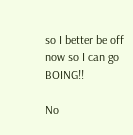so I better be off now so I can go BOING!!

No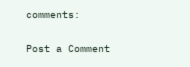comments:

Post a Comment